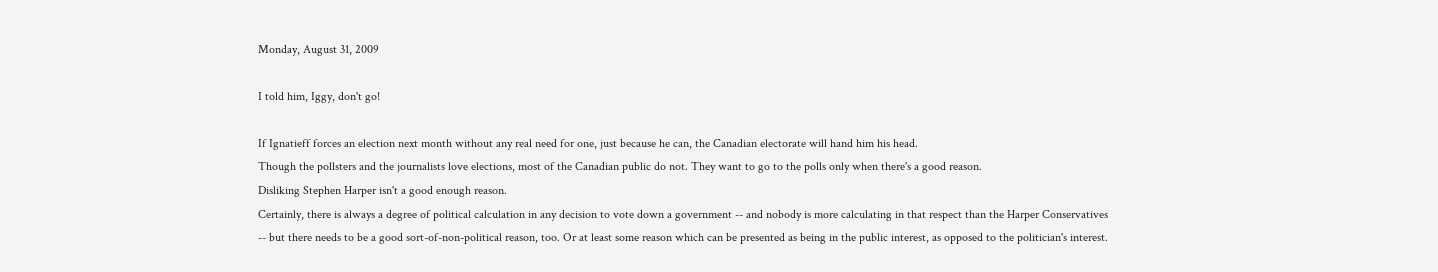Monday, August 31, 2009

I told him, Iggy, don't go!

If Ignatieff forces an election next month without any real need for one, just because he can, the Canadian electorate will hand him his head.
Though the pollsters and the journalists love elections, most of the Canadian public do not. They want to go to the polls only when there's a good reason.
Disliking Stephen Harper isn't a good enough reason.
Certainly, there is always a degree of political calculation in any decision to vote down a government -- and nobody is more calculating in that respect than the Harper Conservatives -- but there needs to be a good sort-of-non-political reason, too. Or at least some reason which can be presented as being in the public interest, as opposed to the politician's interest.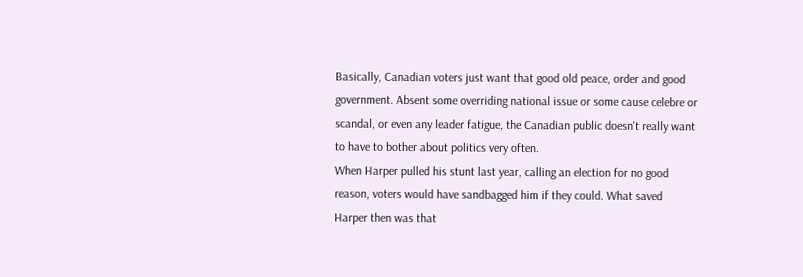Basically, Canadian voters just want that good old peace, order and good government. Absent some overriding national issue or some cause celebre or scandal, or even any leader fatigue, the Canadian public doesn't really want to have to bother about politics very often.
When Harper pulled his stunt last year, calling an election for no good reason, voters would have sandbagged him if they could. What saved Harper then was that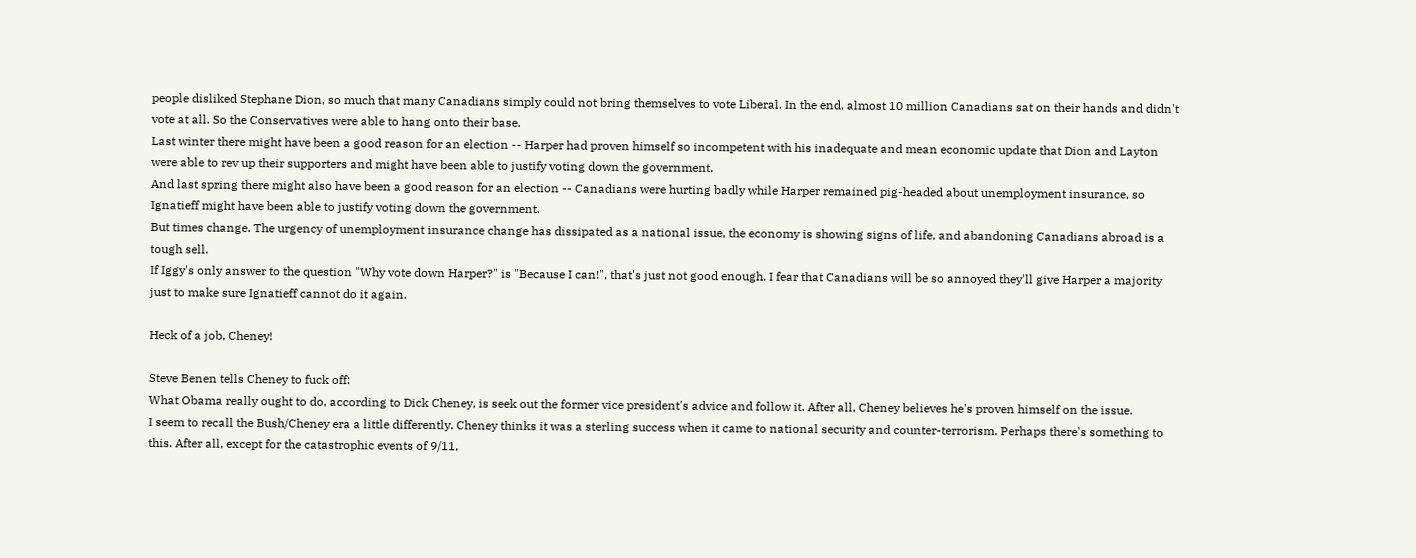people disliked Stephane Dion, so much that many Canadians simply could not bring themselves to vote Liberal. In the end, almost 10 million Canadians sat on their hands and didn't vote at all. So the Conservatives were able to hang onto their base.
Last winter there might have been a good reason for an election -- Harper had proven himself so incompetent with his inadequate and mean economic update that Dion and Layton were able to rev up their supporters and might have been able to justify voting down the government.
And last spring there might also have been a good reason for an election -- Canadians were hurting badly while Harper remained pig-headed about unemployment insurance, so Ignatieff might have been able to justify voting down the government.
But times change. The urgency of unemployment insurance change has dissipated as a national issue, the economy is showing signs of life, and abandoning Canadians abroad is a tough sell.
If Iggy's only answer to the question "Why vote down Harper?" is "Because I can!", that's just not good enough. I fear that Canadians will be so annoyed they'll give Harper a majority just to make sure Ignatieff cannot do it again.

Heck of a job, Cheney!

Steve Benen tells Cheney to fuck off:
What Obama really ought to do, according to Dick Cheney, is seek out the former vice president's advice and follow it. After all, Cheney believes he's proven himself on the issue.
I seem to recall the Bush/Cheney era a little differently. Cheney thinks it was a sterling success when it came to national security and counter-terrorism. Perhaps there's something to this. After all, except for the catastrophic events of 9/11,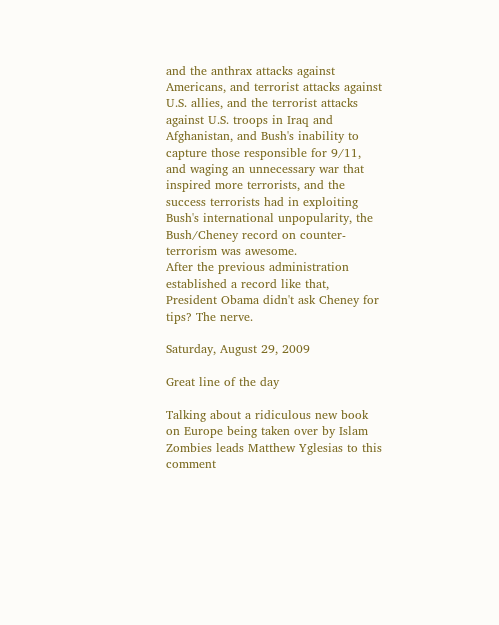and the anthrax attacks against Americans, and terrorist attacks against U.S. allies, and the terrorist attacks against U.S. troops in Iraq and Afghanistan, and Bush's inability to capture those responsible for 9/11, and waging an unnecessary war that inspired more terrorists, and the success terrorists had in exploiting Bush's international unpopularity, the Bush/Cheney record on counter-terrorism was awesome.
After the previous administration established a record like that, President Obama didn't ask Cheney for tips? The nerve.

Saturday, August 29, 2009

Great line of the day

Talking about a ridiculous new book on Europe being taken over by Islam Zombies leads Matthew Yglesias to this comment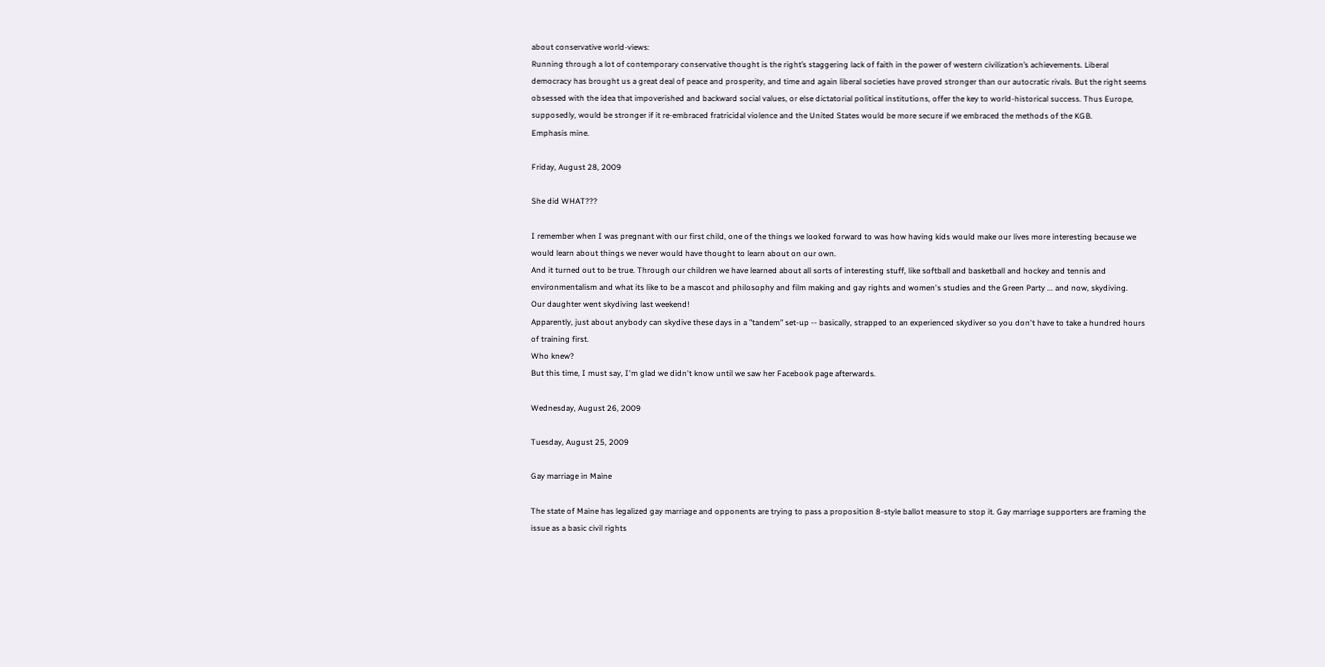about conservative world-views:
Running through a lot of contemporary conservative thought is the right’s staggering lack of faith in the power of western civilization’s achievements. Liberal democracy has brought us a great deal of peace and prosperity, and time and again liberal societies have proved stronger than our autocratic rivals. But the right seems obsessed with the idea that impoverished and backward social values, or else dictatorial political institutions, offer the key to world-historical success. Thus Europe, supposedly, would be stronger if it re-embraced fratricidal violence and the United States would be more secure if we embraced the methods of the KGB.
Emphasis mine.

Friday, August 28, 2009

She did WHAT???

I remember when I was pregnant with our first child, one of the things we looked forward to was how having kids would make our lives more interesting because we would learn about things we never would have thought to learn about on our own.
And it turned out to be true. Through our children we have learned about all sorts of interesting stuff, like softball and basketball and hockey and tennis and environmentalism and what its like to be a mascot and philosophy and film making and gay rights and women's studies and the Green Party ... and now, skydiving.
Our daughter went skydiving last weekend!
Apparently, just about anybody can skydive these days in a "tandem" set-up -- basically, strapped to an experienced skydiver so you don't have to take a hundred hours of training first.
Who knew?
But this time, I must say, I'm glad we didn't know until we saw her Facebook page afterwards.

Wednesday, August 26, 2009

Tuesday, August 25, 2009

Gay marriage in Maine

The state of Maine has legalized gay marriage and opponents are trying to pass a proposition 8-style ballot measure to stop it. Gay marriage supporters are framing the issue as a basic civil rights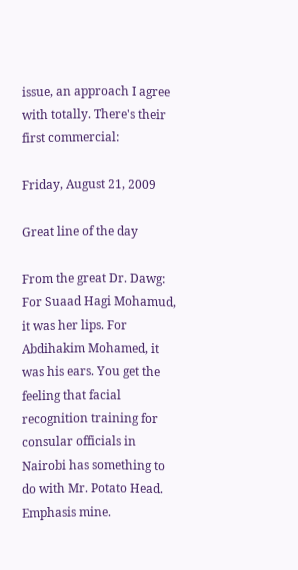issue, an approach I agree with totally. There's their first commercial:

Friday, August 21, 2009

Great line of the day

From the great Dr. Dawg:
For Suaad Hagi Mohamud, it was her lips. For Abdihakim Mohamed, it was his ears. You get the feeling that facial recognition training for consular officials in Nairobi has something to do with Mr. Potato Head.
Emphasis mine.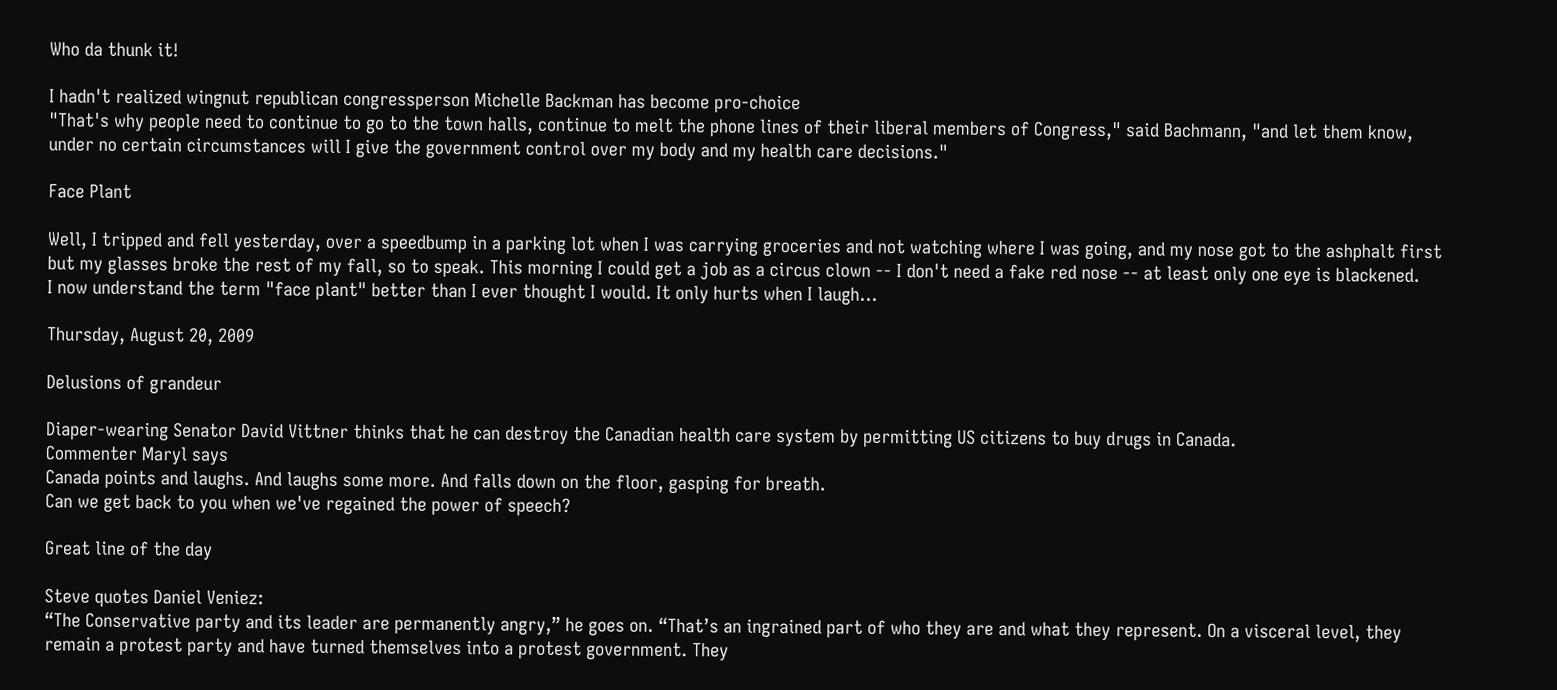Who da thunk it!

I hadn't realized wingnut republican congressperson Michelle Backman has become pro-choice
"That's why people need to continue to go to the town halls, continue to melt the phone lines of their liberal members of Congress," said Bachmann, "and let them know, under no certain circumstances will I give the government control over my body and my health care decisions."

Face Plant

Well, I tripped and fell yesterday, over a speedbump in a parking lot when I was carrying groceries and not watching where I was going, and my nose got to the ashphalt first but my glasses broke the rest of my fall, so to speak. This morning I could get a job as a circus clown -- I don't need a fake red nose -- at least only one eye is blackened.
I now understand the term "face plant" better than I ever thought I would. It only hurts when I laugh...

Thursday, August 20, 2009

Delusions of grandeur

Diaper-wearing Senator David Vittner thinks that he can destroy the Canadian health care system by permitting US citizens to buy drugs in Canada.
Commenter Maryl says
Canada points and laughs. And laughs some more. And falls down on the floor, gasping for breath.
Can we get back to you when we've regained the power of speech?

Great line of the day

Steve quotes Daniel Veniez:
“The Conservative party and its leader are permanently angry,” he goes on. “That’s an ingrained part of who they are and what they represent. On a visceral level, they remain a protest party and have turned themselves into a protest government. They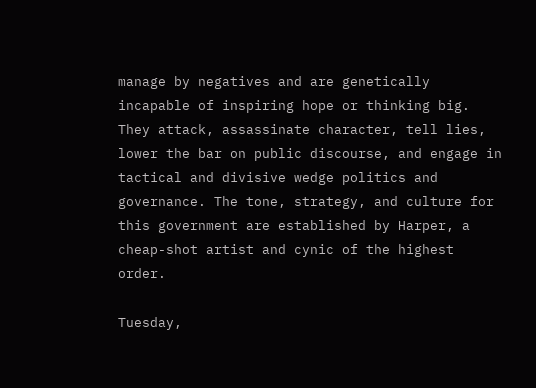manage by negatives and are genetically incapable of inspiring hope or thinking big. They attack, assassinate character, tell lies, lower the bar on public discourse, and engage in tactical and divisive wedge politics and governance. The tone, strategy, and culture for this government are established by Harper, a cheap-shot artist and cynic of the highest order.

Tuesday,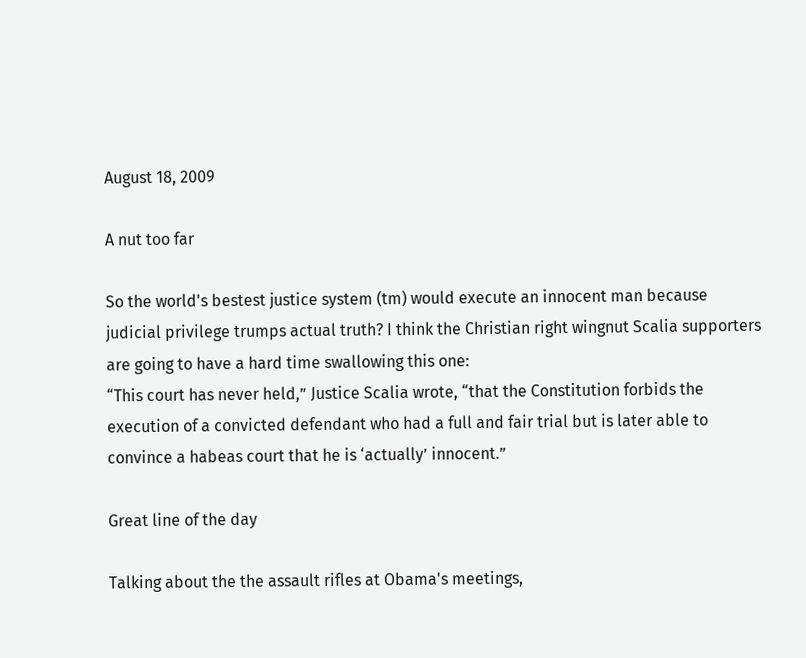August 18, 2009

A nut too far

So the world's bestest justice system (tm) would execute an innocent man because judicial privilege trumps actual truth? I think the Christian right wingnut Scalia supporters are going to have a hard time swallowing this one:
“This court has never held,” Justice Scalia wrote, “that the Constitution forbids the execution of a convicted defendant who had a full and fair trial but is later able to convince a habeas court that he is ‘actually’ innocent.”

Great line of the day

Talking about the the assault rifles at Obama's meetings,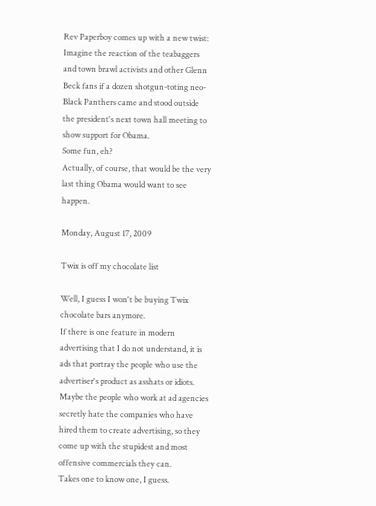Rev Paperboy comes up with a new twist:
Imagine the reaction of the teabaggers and town brawl activists and other Glenn Beck fans if a dozen shotgun-toting neo-Black Panthers came and stood outside the president's next town hall meeting to show support for Obama.
Some fun, eh?
Actually, of course, that would be the very last thing Obama would want to see happen.

Monday, August 17, 2009

Twix is off my chocolate list

Well, I guess I won't be buying Twix chocolate bars anymore.
If there is one feature in modern advertising that I do not understand, it is ads that portray the people who use the advertiser's product as asshats or idiots.
Maybe the people who work at ad agencies secretly hate the companies who have hired them to create advertising, so they come up with the stupidest and most offensive commercials they can.
Takes one to know one, I guess.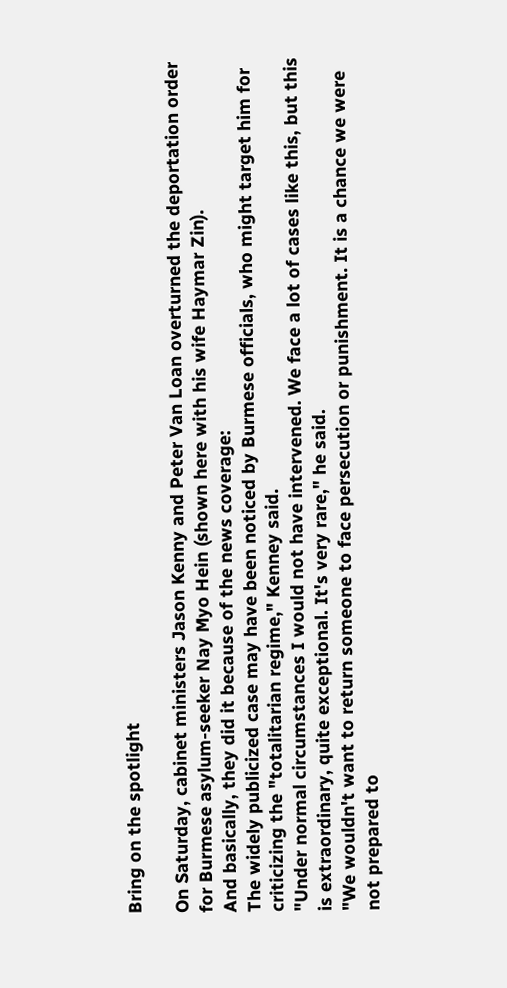Bring on the spotlight

On Saturday, cabinet ministers Jason Kenny and Peter Van Loan overturned the deportation order for Burmese asylum-seeker Nay Myo Hein (shown here with his wife Haymar Zin).
And basically, they did it because of the news coverage:
The widely publicized case may have been noticed by Burmese officials, who might target him for criticizing the "totalitarian regime," Kenney said.
"Under normal circumstances I would not have intervened. We face a lot of cases like this, but this is extraordinary, quite exceptional. It's very rare," he said.
"We wouldn't want to return someone to face persecution or punishment. It is a chance we were not prepared to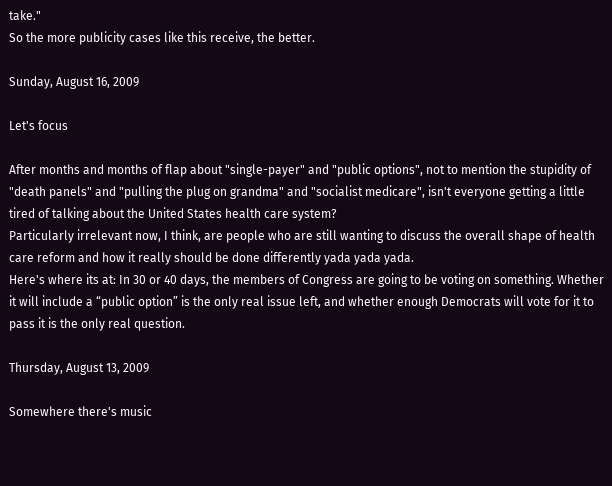take."
So the more publicity cases like this receive, the better.

Sunday, August 16, 2009

Let's focus

After months and months of flap about "single-payer" and "public options", not to mention the stupidity of "death panels" and "pulling the plug on grandma" and "socialist medicare", isn't everyone getting a little tired of talking about the United States health care system?
Particularly irrelevant now, I think, are people who are still wanting to discuss the overall shape of health care reform and how it really should be done differently yada yada yada.
Here's where its at: In 30 or 40 days, the members of Congress are going to be voting on something. Whether it will include a “public option” is the only real issue left, and whether enough Democrats will vote for it to pass it is the only real question.

Thursday, August 13, 2009

Somewhere there's music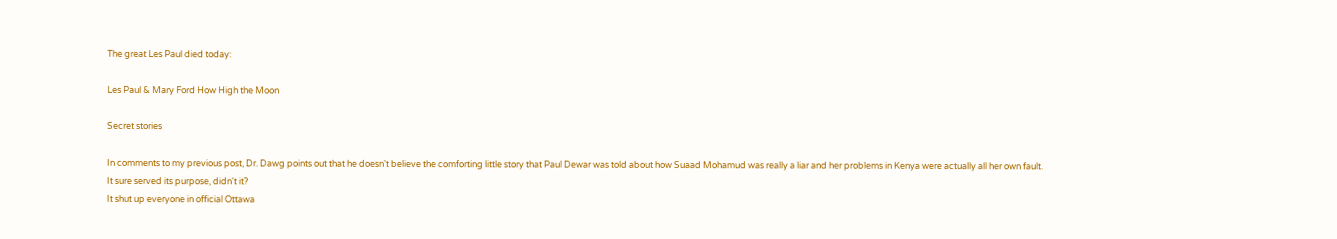The great Les Paul died today:

Les Paul & Mary Ford How High the Moon

Secret stories

In comments to my previous post, Dr. Dawg points out that he doesn't believe the comforting little story that Paul Dewar was told about how Suaad Mohamud was really a liar and her problems in Kenya were actually all her own fault.
It sure served its purpose, didn't it?
It shut up everyone in official Ottawa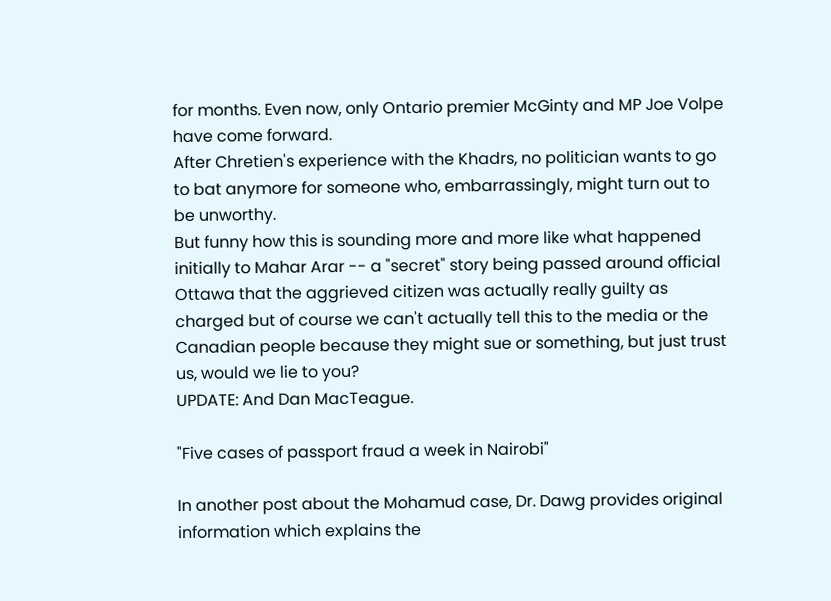for months. Even now, only Ontario premier McGinty and MP Joe Volpe have come forward.
After Chretien's experience with the Khadrs, no politician wants to go to bat anymore for someone who, embarrassingly, might turn out to be unworthy.
But funny how this is sounding more and more like what happened initially to Mahar Arar -- a "secret" story being passed around official Ottawa that the aggrieved citizen was actually really guilty as charged but of course we can't actually tell this to the media or the Canadian people because they might sue or something, but just trust us, would we lie to you?
UPDATE: And Dan MacTeague.

"Five cases of passport fraud a week in Nairobi"

In another post about the Mohamud case, Dr. Dawg provides original information which explains the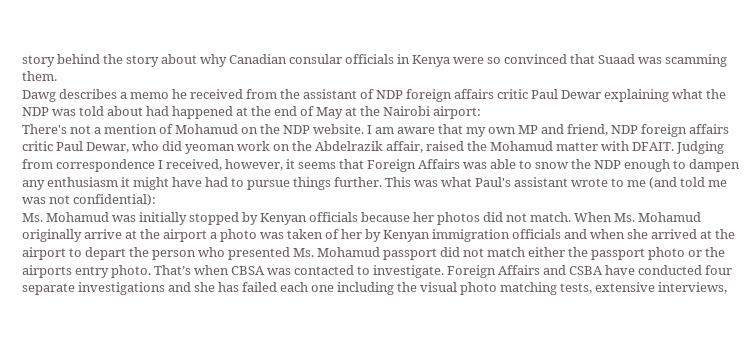story behind the story about why Canadian consular officials in Kenya were so convinced that Suaad was scamming them.
Dawg describes a memo he received from the assistant of NDP foreign affairs critic Paul Dewar explaining what the NDP was told about had happened at the end of May at the Nairobi airport:
There's not a mention of Mohamud on the NDP website. I am aware that my own MP and friend, NDP foreign affairs critic Paul Dewar, who did yeoman work on the Abdelrazik affair, raised the Mohamud matter with DFAIT. Judging from correspondence I received, however, it seems that Foreign Affairs was able to snow the NDP enough to dampen any enthusiasm it might have had to pursue things further. This was what Paul's assistant wrote to me (and told me was not confidential):
Ms. Mohamud was initially stopped by Kenyan officials because her photos did not match. When Ms. Mohamud originally arrive at the airport a photo was taken of her by Kenyan immigration officials and when she arrived at the airport to depart the person who presented Ms. Mohamud passport did not match either the passport photo or the airports entry photo. That’s when CBSA was contacted to investigate. Foreign Affairs and CSBA have conducted four separate investigations and she has failed each one including the visual photo matching tests, extensive interviews,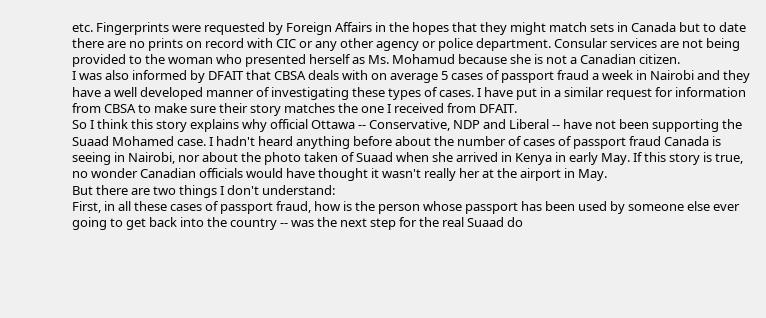etc. Fingerprints were requested by Foreign Affairs in the hopes that they might match sets in Canada but to date there are no prints on record with CIC or any other agency or police department. Consular services are not being provided to the woman who presented herself as Ms. Mohamud because she is not a Canadian citizen.
I was also informed by DFAIT that CBSA deals with on average 5 cases of passport fraud a week in Nairobi and they have a well developed manner of investigating these types of cases. I have put in a similar request for information from CBSA to make sure their story matches the one I received from DFAIT.
So I think this story explains why official Ottawa -- Conservative, NDP and Liberal -- have not been supporting the Suaad Mohamed case. I hadn't heard anything before about the number of cases of passport fraud Canada is seeing in Nairobi, nor about the photo taken of Suaad when she arrived in Kenya in early May. If this story is true, no wonder Canadian officials would have thought it wasn't really her at the airport in May.
But there are two things I don't understand:
First, in all these cases of passport fraud, how is the person whose passport has been used by someone else ever going to get back into the country -- was the next step for the real Suaad do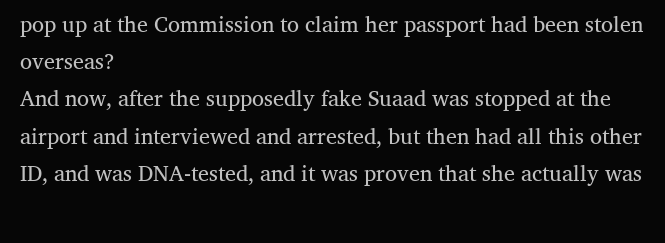pop up at the Commission to claim her passport had been stolen overseas?
And now, after the supposedly fake Suaad was stopped at the airport and interviewed and arrested, but then had all this other ID, and was DNA-tested, and it was proven that she actually was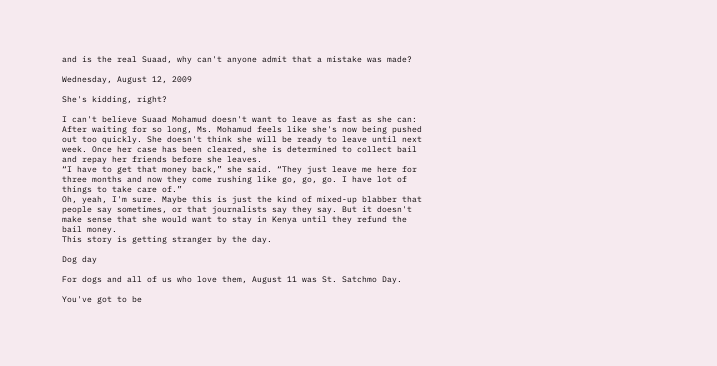and is the real Suaad, why can't anyone admit that a mistake was made?

Wednesday, August 12, 2009

She's kidding, right?

I can't believe Suaad Mohamud doesn't want to leave as fast as she can:
After waiting for so long, Ms. Mohamud feels like she's now being pushed out too quickly. She doesn't think she will be ready to leave until next week. Once her case has been cleared, she is determined to collect bail and repay her friends before she leaves.
“I have to get that money back,” she said. “They just leave me here for three months and now they come rushing like go, go, go. I have lot of things to take care of.”
Oh, yeah, I'm sure. Maybe this is just the kind of mixed-up blabber that people say sometimes, or that journalists say they say. But it doesn't make sense that she would want to stay in Kenya until they refund the bail money.
This story is getting stranger by the day.

Dog day

For dogs and all of us who love them, August 11 was St. Satchmo Day.

You've got to be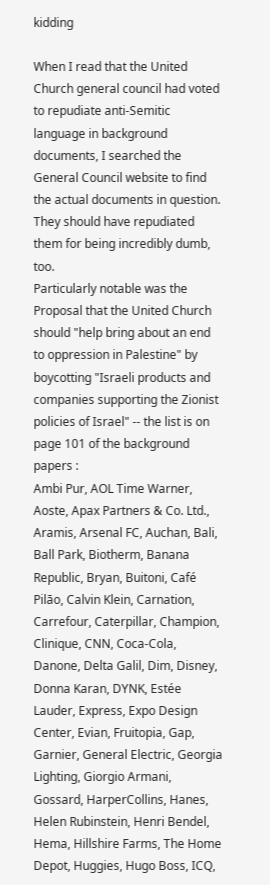kidding

When I read that the United Church general council had voted to repudiate anti-Semitic language in background documents, I searched the General Council website to find the actual documents in question.
They should have repudiated them for being incredibly dumb, too.
Particularly notable was the Proposal that the United Church should "help bring about an end to oppression in Palestine" by boycotting "Israeli products and companies supporting the Zionist policies of Israel" -- the list is on page 101 of the background papers :
Ambi Pur, AOL Time Warner, Aoste, Apax Partners & Co. Ltd., Aramis, Arsenal FC, Auchan, Bali, Ball Park, Biotherm, Banana Republic, Bryan, Buitoni, Café Pilāo, Calvin Klein, Carnation, Carrefour, Caterpillar, Champion, Clinique, CNN, Coca-Cola, Danone, Delta Galil, Dim, Disney, Donna Karan, DYNK, Estée Lauder, Express, Expo Design Center, Evian, Fruitopia, Gap, Garnier, General Electric, Georgia Lighting, Giorgio Armani, Gossard, HarperCollins, Hanes, Helen Rubinstein, Henri Bendel, Hema, Hillshire Farms, The Home Depot, Huggies, Hugo Boss, ICQ,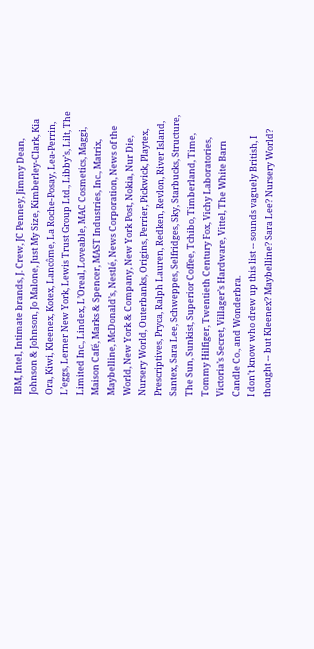IBM, Intel, Intimate brands, J. Crew, JC Penney, Jimmy Dean, Johnson & Johnson, Jo Malone, Just My Size, Kimberley-Clark, Kia Ora, Kiwi, Kleenex, Kotex, Lancôme, La Roche-Posay, Lea-Perrin, L’eggs, Lerner New York, Lewis Trust Group Ltd., Libby’s, Lilt, The Limited Inc., Lindex, L’Oreal, Loveable, MAC Cosmetics, Maggi, Maison Café, Marks & Spencer, MAST Industries, Inc., Matrix, Maybelline, McDonald’s, Nestlé, News Corporation, News of the World, New York & Company, New York Post, Nokia, Nur Die, Nursery World, Outerbanks, Origins, Perrier, Pickwick, Playtex, Prescriptives, Pryca, Ralph Lauren, Redken, Revlon, River Island, Santex, Sara Lee, Schweppes, Selfridges, Sky, Starbucks, Structure, The Sun, Sunkist, Superior Coffee, Tchibo, Timberland, Time, Tommy Hilfiger, Twentieth Century Fox, Vichy Laboratories, Victoria’s Secret, Villager’s Hardware, Vittel, The White Barn Candle Co., and Wonderbra.
I don't know who drew up this list -- sounds vaguely British, I thought -- but Kleenex? Maybelline? Sara Lee? Nursery World?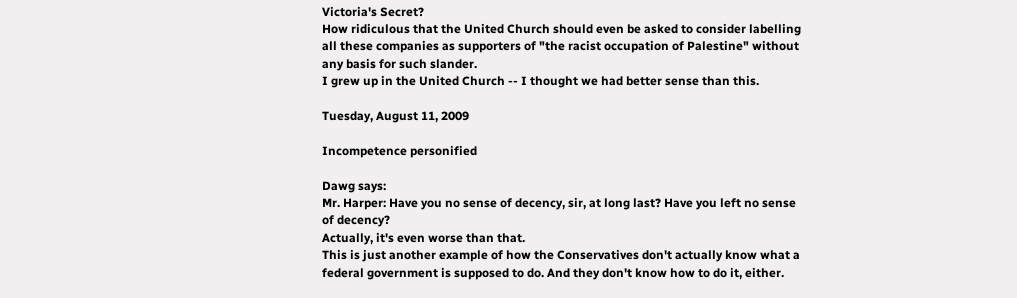Victoria's Secret?
How ridiculous that the United Church should even be asked to consider labelling all these companies as supporters of "the racist occupation of Palestine" without any basis for such slander.
I grew up in the United Church -- I thought we had better sense than this.

Tuesday, August 11, 2009

Incompetence personified

Dawg says:
Mr. Harper: Have you no sense of decency, sir, at long last? Have you left no sense of decency?
Actually, it's even worse than that.
This is just another example of how the Conservatives don't actually know what a federal government is supposed to do. And they don't know how to do it, either.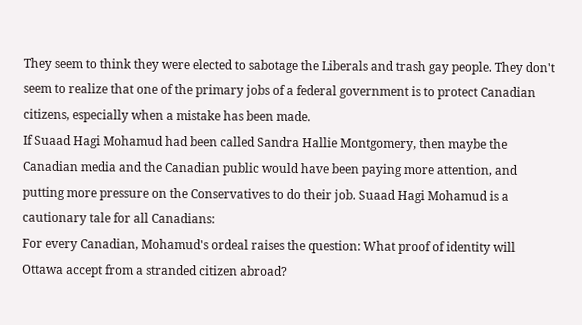They seem to think they were elected to sabotage the Liberals and trash gay people. They don't seem to realize that one of the primary jobs of a federal government is to protect Canadian citizens, especially when a mistake has been made.
If Suaad Hagi Mohamud had been called Sandra Hallie Montgomery, then maybe the Canadian media and the Canadian public would have been paying more attention, and putting more pressure on the Conservatives to do their job. Suaad Hagi Mohamud is a cautionary tale for all Canadians:
For every Canadian, Mohamud's ordeal raises the question: What proof of identity will Ottawa accept from a stranded citizen abroad?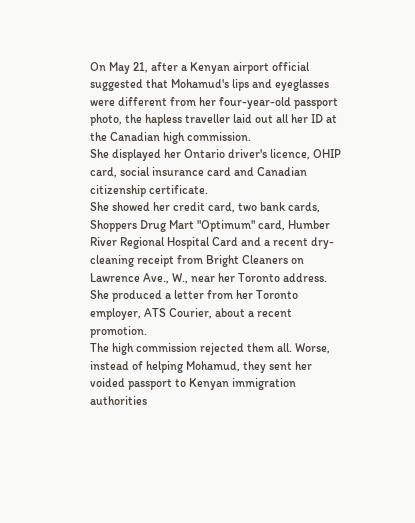On May 21, after a Kenyan airport official suggested that Mohamud's lips and eyeglasses were different from her four-year-old passport photo, the hapless traveller laid out all her ID at the Canadian high commission.
She displayed her Ontario driver's licence, OHIP card, social insurance card and Canadian citizenship certificate.
She showed her credit card, two bank cards, Shoppers Drug Mart "Optimum" card, Humber River Regional Hospital Card and a recent dry-cleaning receipt from Bright Cleaners on Lawrence Ave., W., near her Toronto address.
She produced a letter from her Toronto employer, ATS Courier, about a recent promotion.
The high commission rejected them all. Worse, instead of helping Mohamud, they sent her voided passport to Kenyan immigration authorities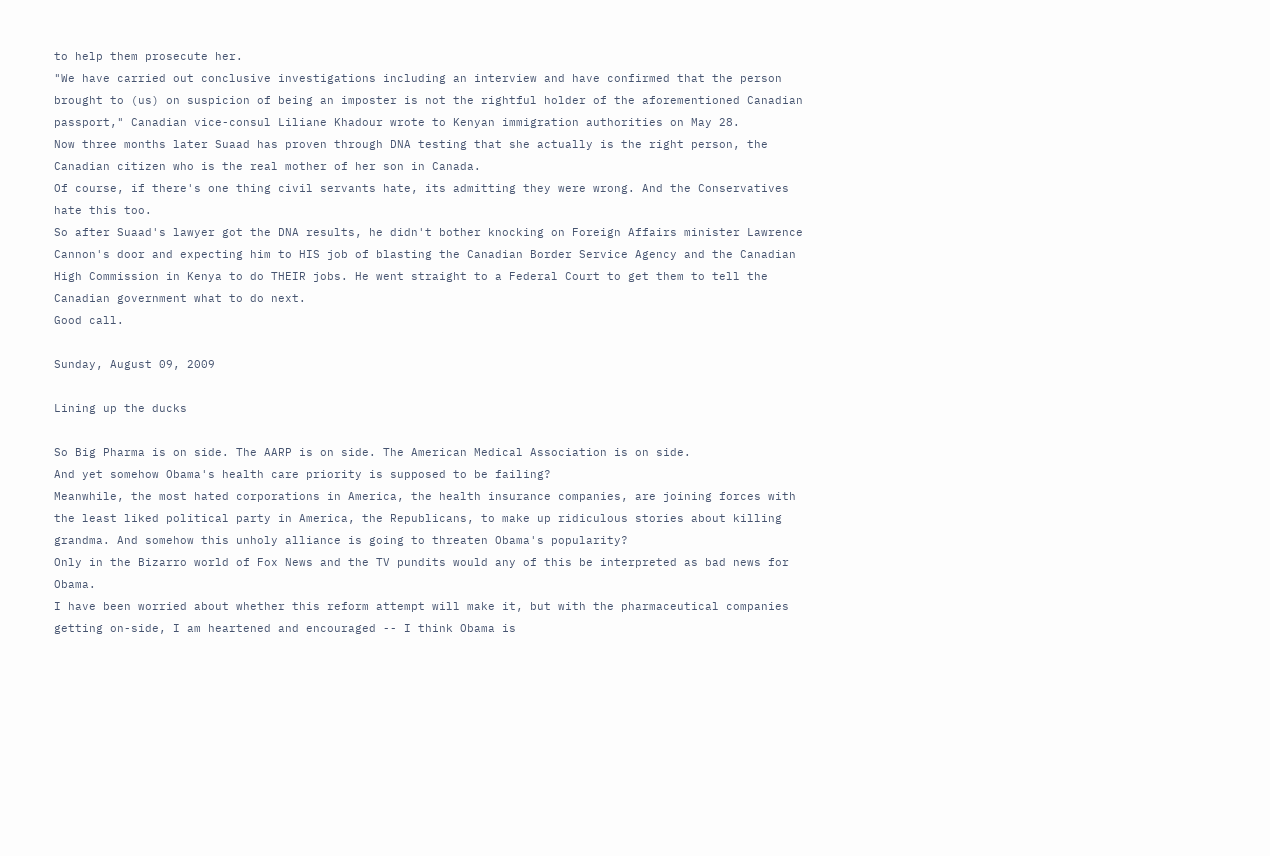to help them prosecute her.
"We have carried out conclusive investigations including an interview and have confirmed that the person brought to (us) on suspicion of being an imposter is not the rightful holder of the aforementioned Canadian passport," Canadian vice-consul Liliane Khadour wrote to Kenyan immigration authorities on May 28.
Now three months later Suaad has proven through DNA testing that she actually is the right person, the Canadian citizen who is the real mother of her son in Canada.
Of course, if there's one thing civil servants hate, its admitting they were wrong. And the Conservatives hate this too.
So after Suaad's lawyer got the DNA results, he didn't bother knocking on Foreign Affairs minister Lawrence Cannon's door and expecting him to HIS job of blasting the Canadian Border Service Agency and the Canadian High Commission in Kenya to do THEIR jobs. He went straight to a Federal Court to get them to tell the Canadian government what to do next.
Good call.

Sunday, August 09, 2009

Lining up the ducks

So Big Pharma is on side. The AARP is on side. The American Medical Association is on side.
And yet somehow Obama's health care priority is supposed to be failing?
Meanwhile, the most hated corporations in America, the health insurance companies, are joining forces with the least liked political party in America, the Republicans, to make up ridiculous stories about killing grandma. And somehow this unholy alliance is going to threaten Obama's popularity?
Only in the Bizarro world of Fox News and the TV pundits would any of this be interpreted as bad news for Obama.
I have been worried about whether this reform attempt will make it, but with the pharmaceutical companies getting on-side, I am heartened and encouraged -- I think Obama is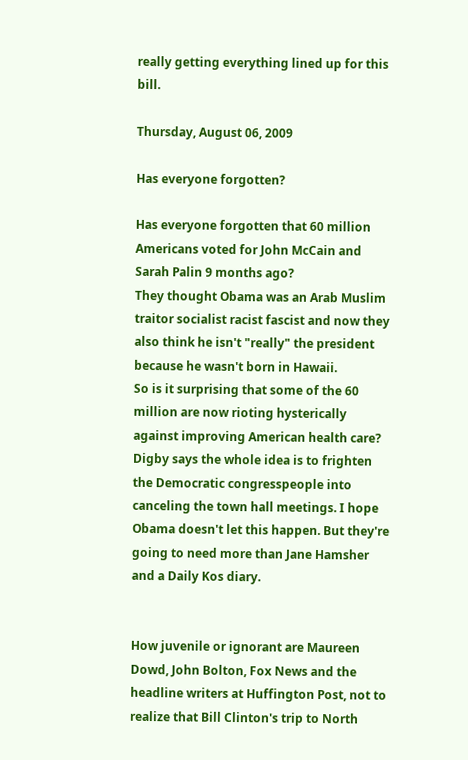really getting everything lined up for this bill.

Thursday, August 06, 2009

Has everyone forgotten?

Has everyone forgotten that 60 million Americans voted for John McCain and Sarah Palin 9 months ago?
They thought Obama was an Arab Muslim traitor socialist racist fascist and now they also think he isn't "really" the president because he wasn't born in Hawaii.
So is it surprising that some of the 60 million are now rioting hysterically against improving American health care?
Digby says the whole idea is to frighten the Democratic congresspeople into canceling the town hall meetings. I hope Obama doesn't let this happen. But they're going to need more than Jane Hamsher and a Daily Kos diary.


How juvenile or ignorant are Maureen Dowd, John Bolton, Fox News and the headline writers at Huffington Post, not to realize that Bill Clinton's trip to North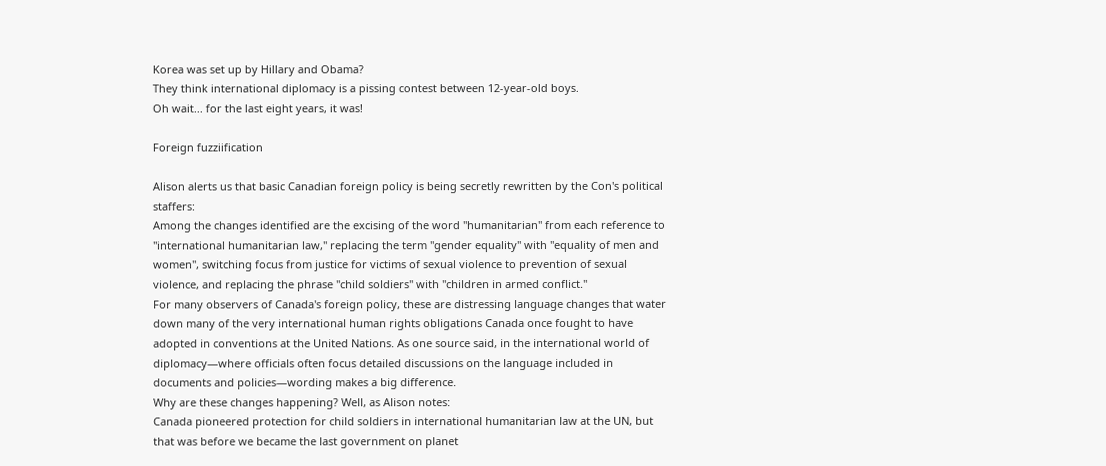Korea was set up by Hillary and Obama?
They think international diplomacy is a pissing contest between 12-year-old boys.
Oh wait... for the last eight years, it was!

Foreign fuzziification

Alison alerts us that basic Canadian foreign policy is being secretly rewritten by the Con's political staffers:
Among the changes identified are the excising of the word "humanitarian" from each reference to "international humanitarian law," replacing the term "gender equality" with "equality of men and women", switching focus from justice for victims of sexual violence to prevention of sexual violence, and replacing the phrase "child soldiers" with "children in armed conflict."
For many observers of Canada's foreign policy, these are distressing language changes that water down many of the very international human rights obligations Canada once fought to have adopted in conventions at the United Nations. As one source said, in the international world of diplomacy—where officials often focus detailed discussions on the language included in documents and policies—wording makes a big difference.
Why are these changes happening? Well, as Alison notes:
Canada pioneered protection for child soldiers in international humanitarian law at the UN, but that was before we became the last government on planet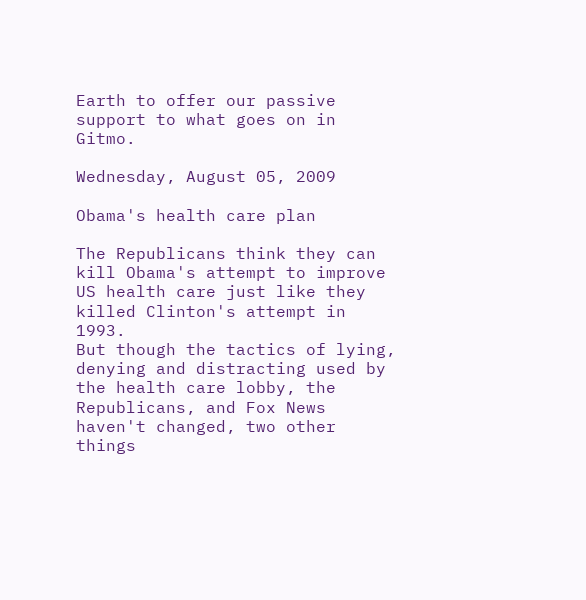Earth to offer our passive support to what goes on in Gitmo.

Wednesday, August 05, 2009

Obama's health care plan

The Republicans think they can kill Obama's attempt to improve US health care just like they killed Clinton's attempt in 1993.
But though the tactics of lying, denying and distracting used by the health care lobby, the Republicans, and Fox News haven't changed, two other things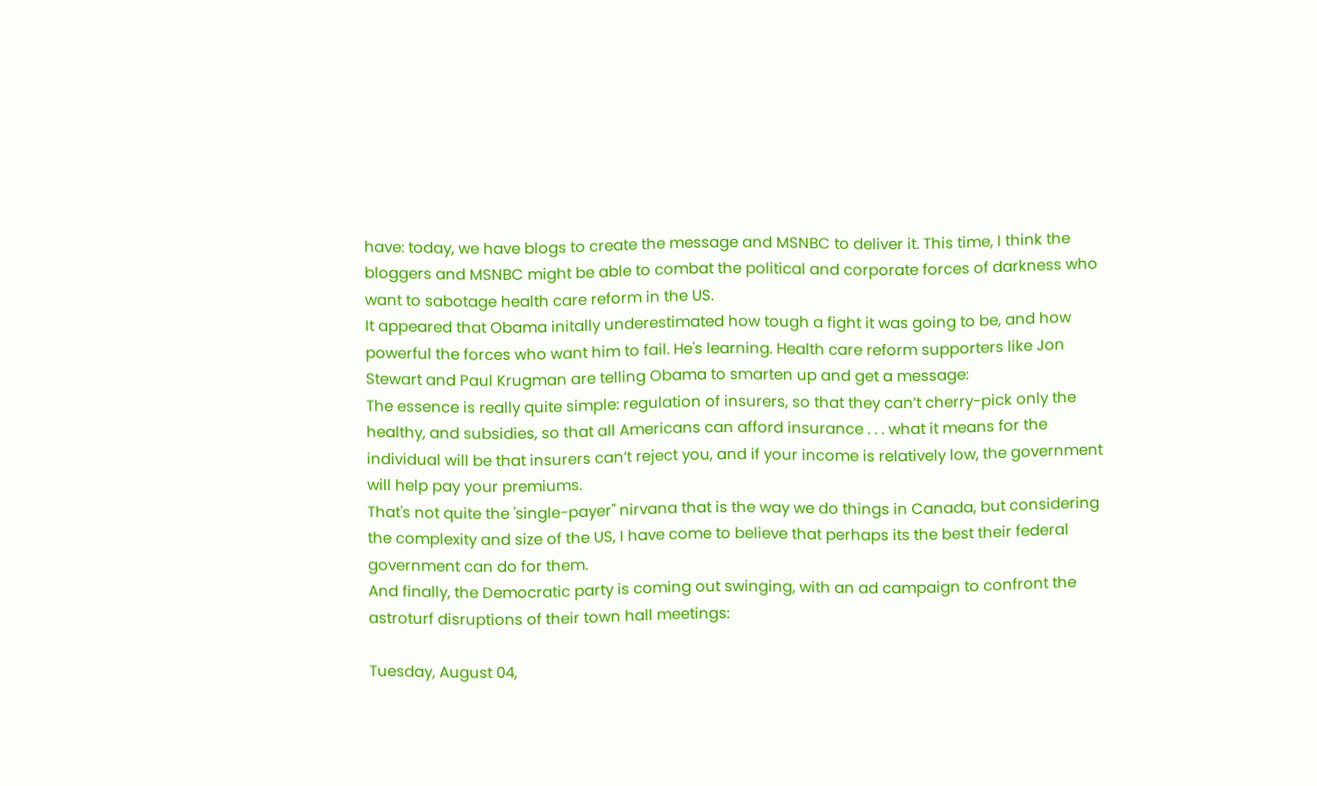have: today, we have blogs to create the message and MSNBC to deliver it. This time, I think the bloggers and MSNBC might be able to combat the political and corporate forces of darkness who want to sabotage health care reform in the US.
It appeared that Obama initally underestimated how tough a fight it was going to be, and how powerful the forces who want him to fail. He's learning. Health care reform supporters like Jon Stewart and Paul Krugman are telling Obama to smarten up and get a message:
The essence is really quite simple: regulation of insurers, so that they can’t cherry-pick only the healthy, and subsidies, so that all Americans can afford insurance . . . what it means for the individual will be that insurers can’t reject you, and if your income is relatively low, the government will help pay your premiums.
That's not quite the 'single-payer" nirvana that is the way we do things in Canada, but considering the complexity and size of the US, I have come to believe that perhaps its the best their federal government can do for them.
And finally, the Democratic party is coming out swinging, with an ad campaign to confront the astroturf disruptions of their town hall meetings:

Tuesday, August 04,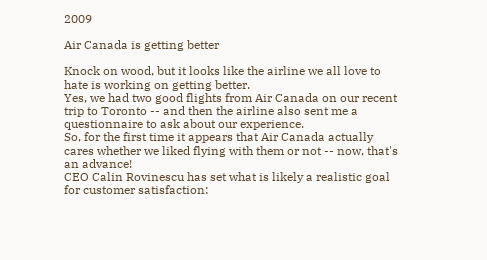2009

Air Canada is getting better

Knock on wood, but it looks like the airline we all love to hate is working on getting better.
Yes, we had two good flights from Air Canada on our recent trip to Toronto -- and then the airline also sent me a questionnaire to ask about our experience.
So, for the first time it appears that Air Canada actually cares whether we liked flying with them or not -- now, that's an advance!
CEO Calin Rovinescu has set what is likely a realistic goal for customer satisfaction: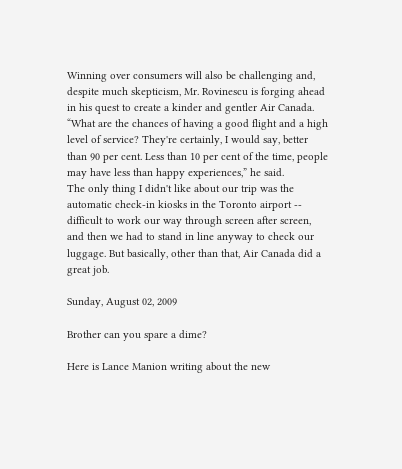Winning over consumers will also be challenging and, despite much skepticism, Mr. Rovinescu is forging ahead in his quest to create a kinder and gentler Air Canada.
“What are the chances of having a good flight and a high level of service? They're certainly, I would say, better than 90 per cent. Less than 10 per cent of the time, people may have less than happy experiences,” he said.
The only thing I didn't like about our trip was the automatic check-in kiosks in the Toronto airport -- difficult to work our way through screen after screen, and then we had to stand in line anyway to check our luggage. But basically, other than that, Air Canada did a great job.

Sunday, August 02, 2009

Brother can you spare a dime?

Here is Lance Manion writing about the new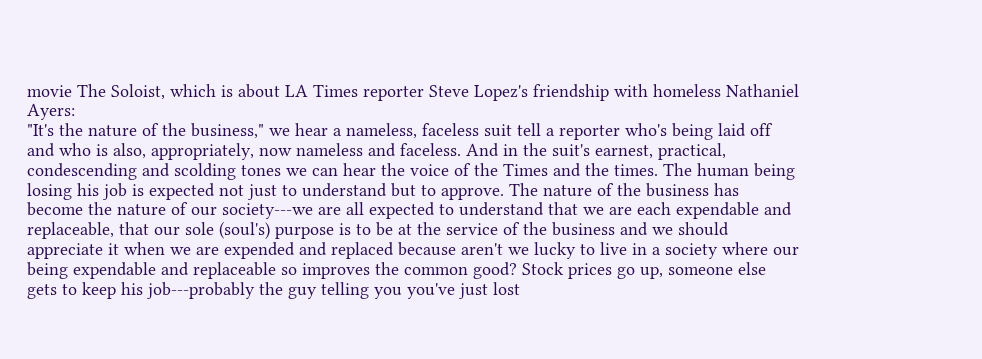movie The Soloist, which is about LA Times reporter Steve Lopez's friendship with homeless Nathaniel Ayers:
"It's the nature of the business," we hear a nameless, faceless suit tell a reporter who's being laid off and who is also, appropriately, now nameless and faceless. And in the suit's earnest, practical, condescending and scolding tones we can hear the voice of the Times and the times. The human being losing his job is expected not just to understand but to approve. The nature of the business has become the nature of our society---we are all expected to understand that we are each expendable and replaceable, that our sole (soul's) purpose is to be at the service of the business and we should appreciate it when we are expended and replaced because aren't we lucky to live in a society where our being expendable and replaceable so improves the common good? Stock prices go up, someone else gets to keep his job---probably the guy telling you you've just lost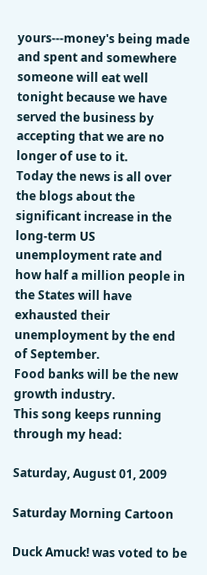yours---money's being made and spent and somewhere someone will eat well tonight because we have served the business by accepting that we are no longer of use to it.
Today the news is all over the blogs about the significant increase in the long-term US unemployment rate and how half a million people in the States will have exhausted their unemployment by the end of September.
Food banks will be the new growth industry.
This song keeps running through my head:

Saturday, August 01, 2009

Saturday Morning Cartoon

Duck Amuck! was voted to be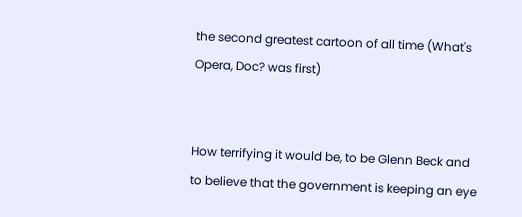the second greatest cartoon of all time (What's Opera, Doc? was first)


How terrifying it would be, to be Glenn Beck and to believe that the government is keeping an eye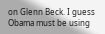on Glenn Beck. I guess Obama must be using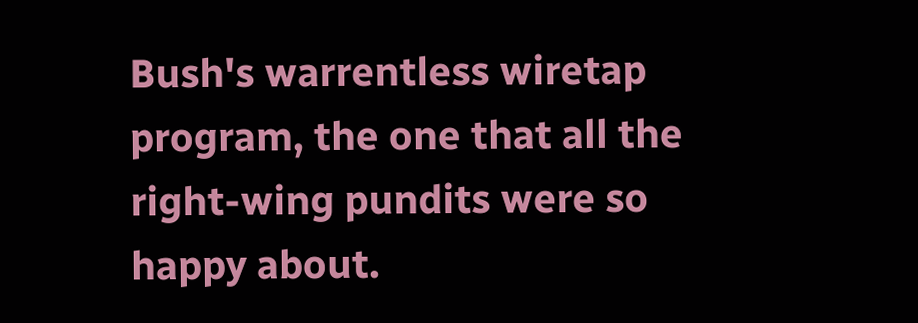Bush's warrentless wiretap program, the one that all the right-wing pundits were so happy about.